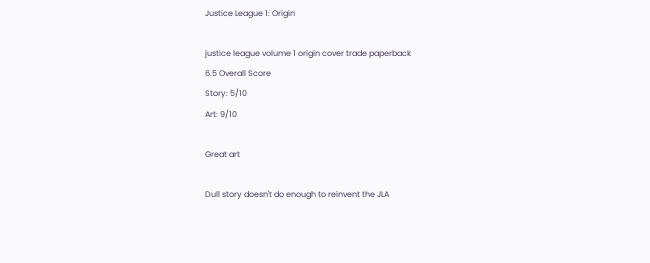Justice League 1: Origin

justice league volume 1 origin cover trade paperback
6.5 Overall Score
Story: 5/10
Art: 9/10

Great art

Dull story doesn't do enough to reinvent the JLA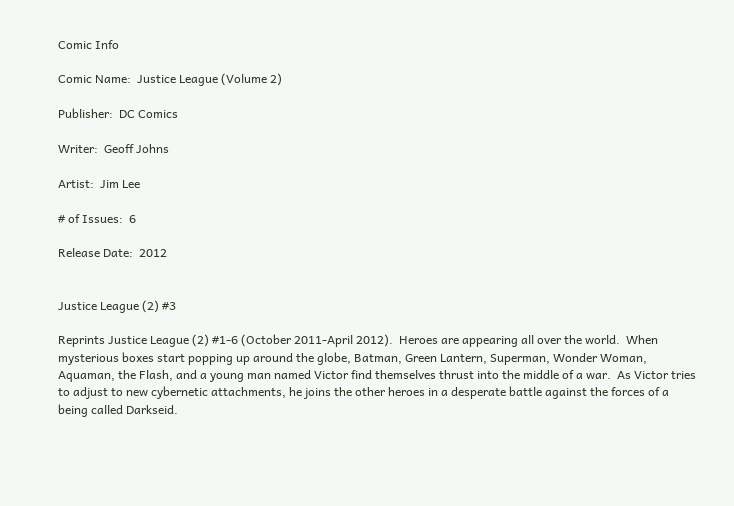Comic Info

Comic Name:  Justice League (Volume 2)

Publisher:  DC Comics

Writer:  Geoff Johns

Artist:  Jim Lee

# of Issues:  6

Release Date:  2012


Justice League (2) #3

Reprints Justice League (2) #1-6 (October 2011-April 2012).  Heroes are appearing all over the world.  When mysterious boxes start popping up around the globe, Batman, Green Lantern, Superman, Wonder Woman, Aquaman, the Flash, and a young man named Victor find themselves thrust into the middle of a war.  As Victor tries to adjust to new cybernetic attachments, he joins the other heroes in a desperate battle against the forces of a being called Darkseid.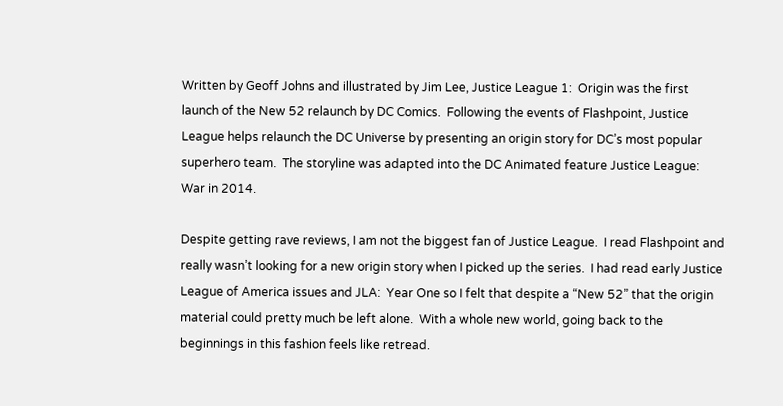Written by Geoff Johns and illustrated by Jim Lee, Justice League 1:  Origin was the first launch of the New 52 relaunch by DC Comics.  Following the events of Flashpoint, Justice League helps relaunch the DC Universe by presenting an origin story for DC’s most popular superhero team.  The storyline was adapted into the DC Animated feature Justice League:  War in 2014.

Despite getting rave reviews, I am not the biggest fan of Justice League.  I read Flashpoint and really wasn’t looking for a new origin story when I picked up the series.  I had read early Justice League of America issues and JLA:  Year One so I felt that despite a “New 52” that the origin material could pretty much be left alone.  With a whole new world, going back to the beginnings in this fashion feels like retread.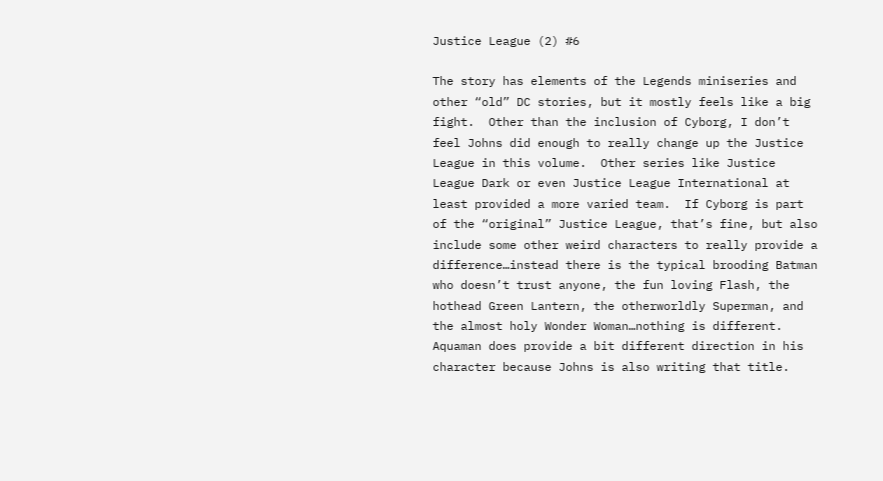Justice League (2) #6

The story has elements of the Legends miniseries and other “old” DC stories, but it mostly feels like a big fight.  Other than the inclusion of Cyborg, I don’t feel Johns did enough to really change up the Justice League in this volume.  Other series like Justice League Dark or even Justice League International at least provided a more varied team.  If Cyborg is part of the “original” Justice League, that’s fine, but also include some other weird characters to really provide a difference…instead there is the typical brooding Batman who doesn’t trust anyone, the fun loving Flash, the hothead Green Lantern, the otherworldly Superman, and the almost holy Wonder Woman…nothing is different.  Aquaman does provide a bit different direction in his character because Johns is also writing that title.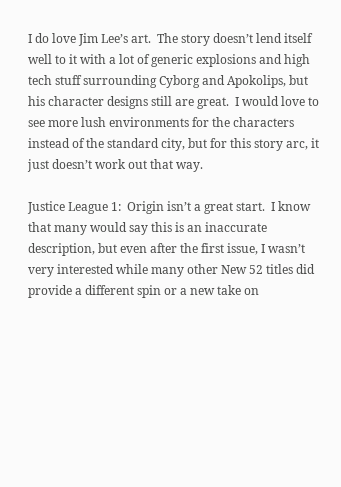I do love Jim Lee’s art.  The story doesn’t lend itself well to it with a lot of generic explosions and high tech stuff surrounding Cyborg and Apokolips, but his character designs still are great.  I would love to see more lush environments for the characters instead of the standard city, but for this story arc, it just doesn’t work out that way.

Justice League 1:  Origin isn’t a great start.  I know that many would say this is an inaccurate description, but even after the first issue, I wasn’t very interested while many other New 52 titles did provide a different spin or a new take on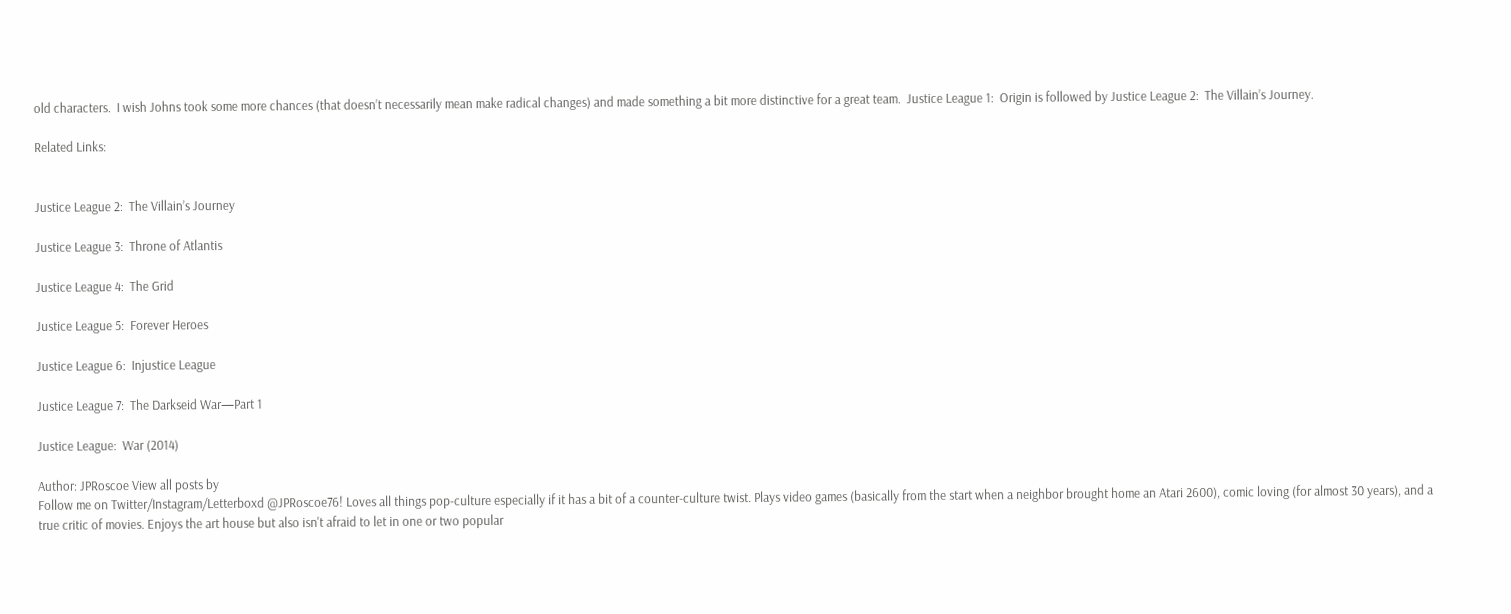old characters.  I wish Johns took some more chances (that doesn’t necessarily mean make radical changes) and made something a bit more distinctive for a great team.  Justice League 1:  Origin is followed by Justice League 2:  The Villain’s Journey.

Related Links:


Justice League 2:  The Villain’s Journey

Justice League 3:  Throne of Atlantis

Justice League 4:  The Grid

Justice League 5:  Forever Heroes

Justice League 6:  Injustice League

Justice League 7:  The Darkseid War—Part 1

Justice League:  War (2014)

Author: JPRoscoe View all posts by
Follow me on Twitter/Instagram/Letterboxd @JPRoscoe76! Loves all things pop-culture especially if it has a bit of a counter-culture twist. Plays video games (basically from the start when a neighbor brought home an Atari 2600), comic loving (for almost 30 years), and a true critic of movies. Enjoys the art house but also isn't afraid to let in one or two popular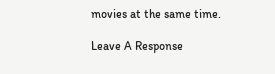movies at the same time.

Leave A Response